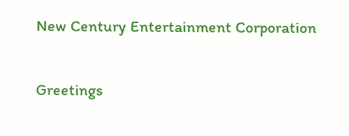New Century Entertainment Corporation

Greetings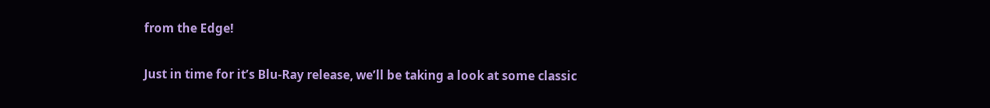from the Edge!

Just in time for it’s Blu-Ray release, we’ll be taking a look at some classic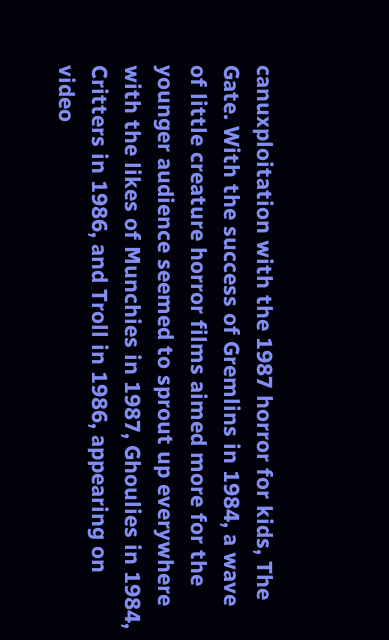canuxploitation with the 1987 horror for kids, The Gate. With the success of Gremlins in 1984, a wave of little creature horror films aimed more for the younger audience seemed to sprout up everywhere with the likes of Munchies in 1987, Ghoulies in 1984, Critters in 1986, and Troll in 1986, appearing on video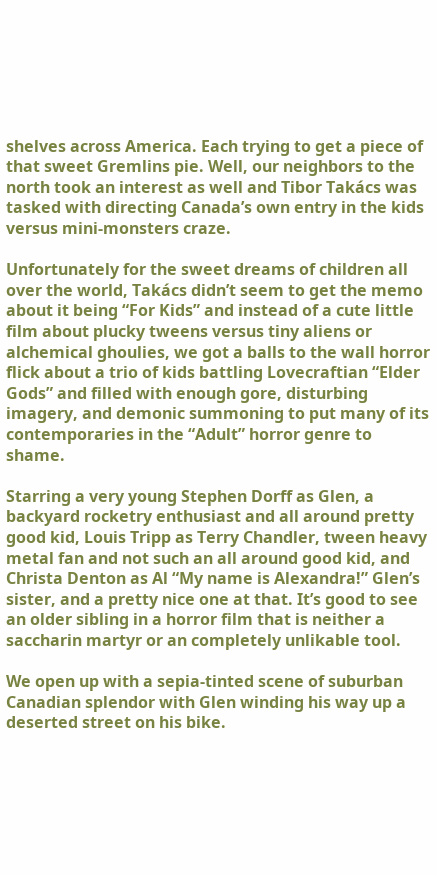shelves across America. Each trying to get a piece of that sweet Gremlins pie. Well, our neighbors to the north took an interest as well and Tibor Takács was tasked with directing Canada’s own entry in the kids versus mini-monsters craze.

Unfortunately for the sweet dreams of children all over the world, Takács didn’t seem to get the memo about it being “For Kids” and instead of a cute little film about plucky tweens versus tiny aliens or alchemical ghoulies, we got a balls to the wall horror flick about a trio of kids battling Lovecraftian “Elder Gods” and filled with enough gore, disturbing imagery, and demonic summoning to put many of its contemporaries in the “Adult” horror genre to shame.

Starring a very young Stephen Dorff as Glen, a backyard rocketry enthusiast and all around pretty good kid, Louis Tripp as Terry Chandler, tween heavy metal fan and not such an all around good kid, and Christa Denton as Al “My name is Alexandra!” Glen’s sister, and a pretty nice one at that. It’s good to see an older sibling in a horror film that is neither a saccharin martyr or an completely unlikable tool.

We open up with a sepia-tinted scene of suburban Canadian splendor with Glen winding his way up a deserted street on his bike.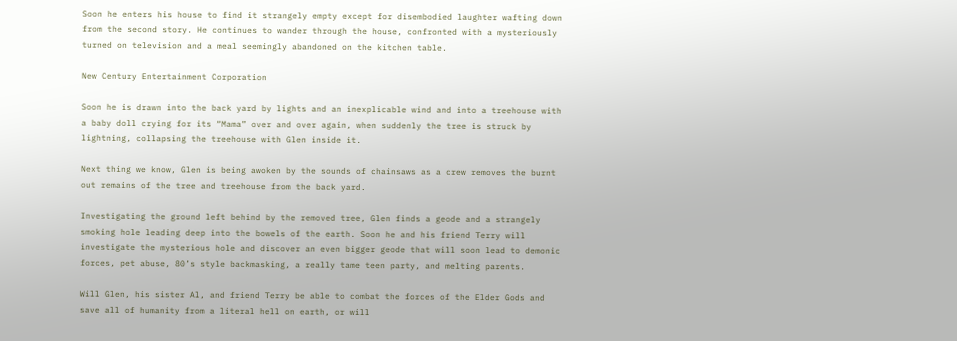Soon he enters his house to find it strangely empty except for disembodied laughter wafting down from the second story. He continues to wander through the house, confronted with a mysteriously turned on television and a meal seemingly abandoned on the kitchen table.

New Century Entertainment Corporation

Soon he is drawn into the back yard by lights and an inexplicable wind and into a treehouse with a baby doll crying for its “Mama” over and over again, when suddenly the tree is struck by lightning, collapsing the treehouse with Glen inside it.

Next thing we know, Glen is being awoken by the sounds of chainsaws as a crew removes the burnt out remains of the tree and treehouse from the back yard.

Investigating the ground left behind by the removed tree, Glen finds a geode and a strangely smoking hole leading deep into the bowels of the earth. Soon he and his friend Terry will investigate the mysterious hole and discover an even bigger geode that will soon lead to demonic forces, pet abuse, 80’s style backmasking, a really tame teen party, and melting parents.

Will Glen, his sister Al, and friend Terry be able to combat the forces of the Elder Gods and save all of humanity from a literal hell on earth, or will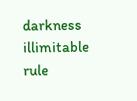darkness illimitable rule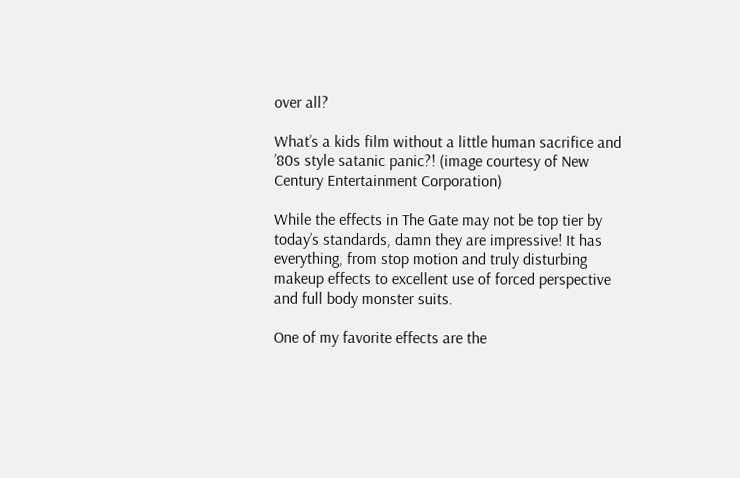over all?

What’s a kids film without a little human sacrifice and ’80s style satanic panic?! (image courtesy of New Century Entertainment Corporation)

While the effects in The Gate may not be top tier by today’s standards, damn they are impressive! It has everything, from stop motion and truly disturbing makeup effects to excellent use of forced perspective and full body monster suits.

One of my favorite effects are the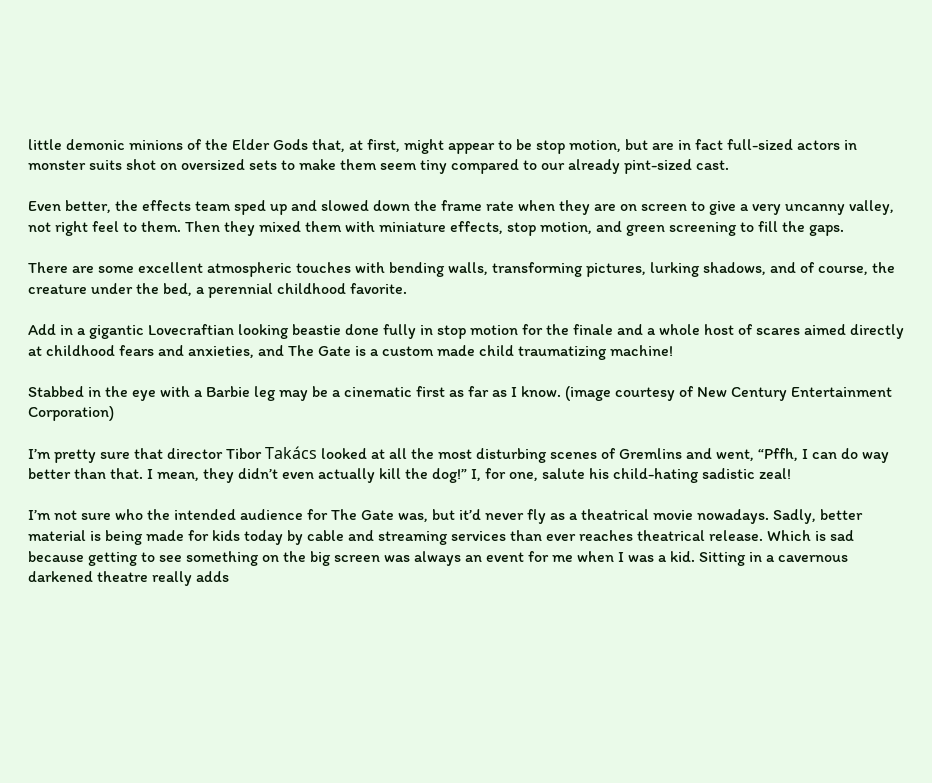little demonic minions of the Elder Gods that, at first, might appear to be stop motion, but are in fact full-sized actors in monster suits shot on oversized sets to make them seem tiny compared to our already pint-sized cast.

Even better, the effects team sped up and slowed down the frame rate when they are on screen to give a very uncanny valley, not right feel to them. Then they mixed them with miniature effects, stop motion, and green screening to fill the gaps.

There are some excellent atmospheric touches with bending walls, transforming pictures, lurking shadows, and of course, the creature under the bed, a perennial childhood favorite.

Add in a gigantic Lovecraftian looking beastie done fully in stop motion for the finale and a whole host of scares aimed directly at childhood fears and anxieties, and The Gate is a custom made child traumatizing machine!

Stabbed in the eye with a Barbie leg may be a cinematic first as far as I know. (image courtesy of New Century Entertainment Corporation)

I’m pretty sure that director Tibor Takács looked at all the most disturbing scenes of Gremlins and went, “Pffh, I can do way better than that. I mean, they didn’t even actually kill the dog!” I, for one, salute his child-hating sadistic zeal!

I’m not sure who the intended audience for The Gate was, but it’d never fly as a theatrical movie nowadays. Sadly, better material is being made for kids today by cable and streaming services than ever reaches theatrical release. Which is sad because getting to see something on the big screen was always an event for me when I was a kid. Sitting in a cavernous darkened theatre really adds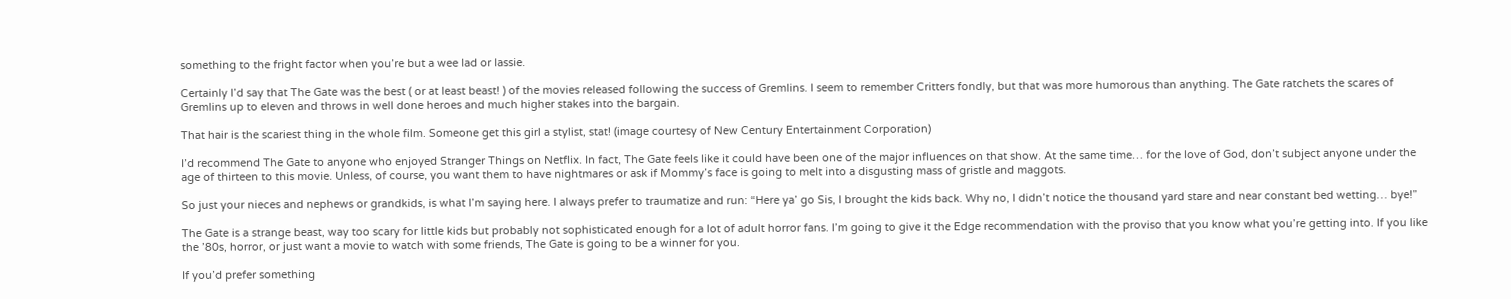something to the fright factor when you’re but a wee lad or lassie.

Certainly I’d say that The Gate was the best ( or at least beast! ) of the movies released following the success of Gremlins. I seem to remember Critters fondly, but that was more humorous than anything. The Gate ratchets the scares of Gremlins up to eleven and throws in well done heroes and much higher stakes into the bargain.

That hair is the scariest thing in the whole film. Someone get this girl a stylist, stat! (image courtesy of New Century Entertainment Corporation)

I’d recommend The Gate to anyone who enjoyed Stranger Things on Netflix. In fact, The Gate feels like it could have been one of the major influences on that show. At the same time… for the love of God, don’t subject anyone under the age of thirteen to this movie. Unless, of course, you want them to have nightmares or ask if Mommy’s face is going to melt into a disgusting mass of gristle and maggots.

So just your nieces and nephews or grandkids, is what I’m saying here. I always prefer to traumatize and run: “Here ya’ go Sis, I brought the kids back. Why no, I didn’t notice the thousand yard stare and near constant bed wetting… bye!”

The Gate is a strange beast, way too scary for little kids but probably not sophisticated enough for a lot of adult horror fans. I’m going to give it the Edge recommendation with the proviso that you know what you’re getting into. If you like the ’80s, horror, or just want a movie to watch with some friends, The Gate is going to be a winner for you.

If you’d prefer something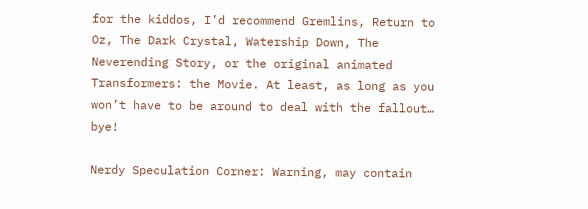for the kiddos, I’d recommend Gremlins, Return to Oz, The Dark Crystal, Watership Down, The Neverending Story, or the original animated Transformers: the Movie. At least, as long as you won’t have to be around to deal with the fallout… bye!

Nerdy Speculation Corner: Warning, may contain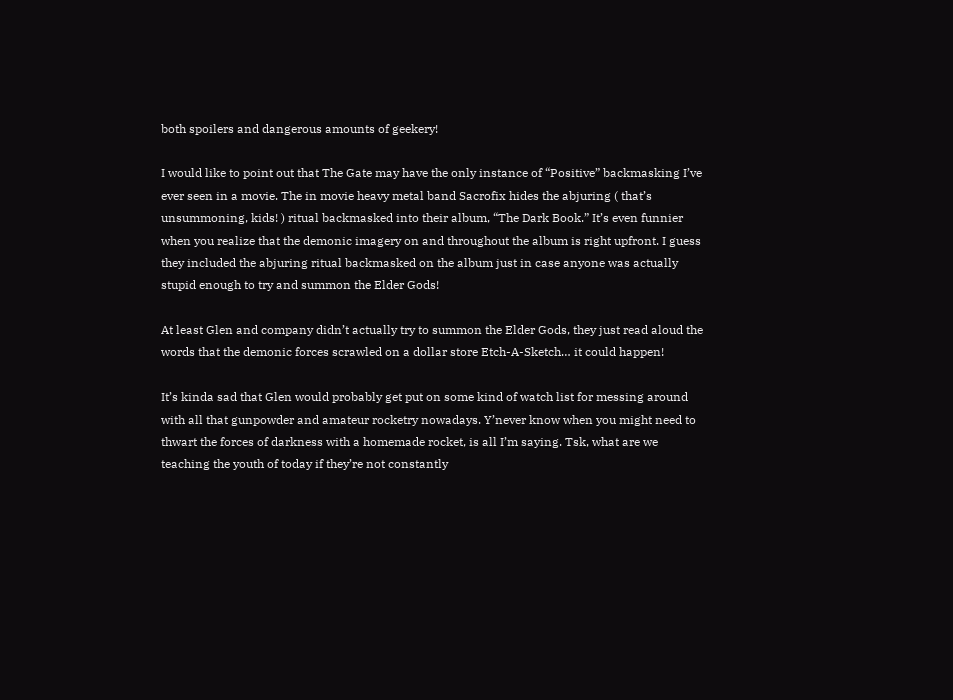both spoilers and dangerous amounts of geekery!

I would like to point out that The Gate may have the only instance of “Positive” backmasking I’ve ever seen in a movie. The in movie heavy metal band Sacrofix hides the abjuring ( that’s unsummoning, kids! ) ritual backmasked into their album, “The Dark Book.” It’s even funnier when you realize that the demonic imagery on and throughout the album is right upfront. I guess they included the abjuring ritual backmasked on the album just in case anyone was actually stupid enough to try and summon the Elder Gods!

At least Glen and company didn’t actually try to summon the Elder Gods, they just read aloud the words that the demonic forces scrawled on a dollar store Etch-A-Sketch… it could happen!

It’s kinda sad that Glen would probably get put on some kind of watch list for messing around with all that gunpowder and amateur rocketry nowadays. Y’never know when you might need to thwart the forces of darkness with a homemade rocket, is all I’m saying. Tsk, what are we teaching the youth of today if they’re not constantly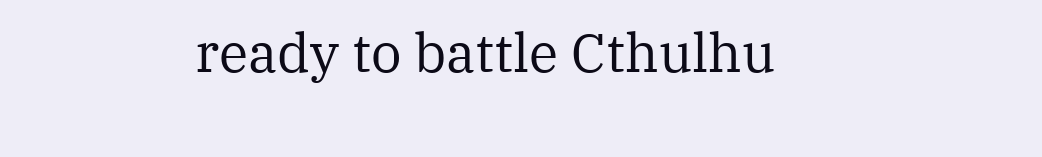ready to battle Cthulhu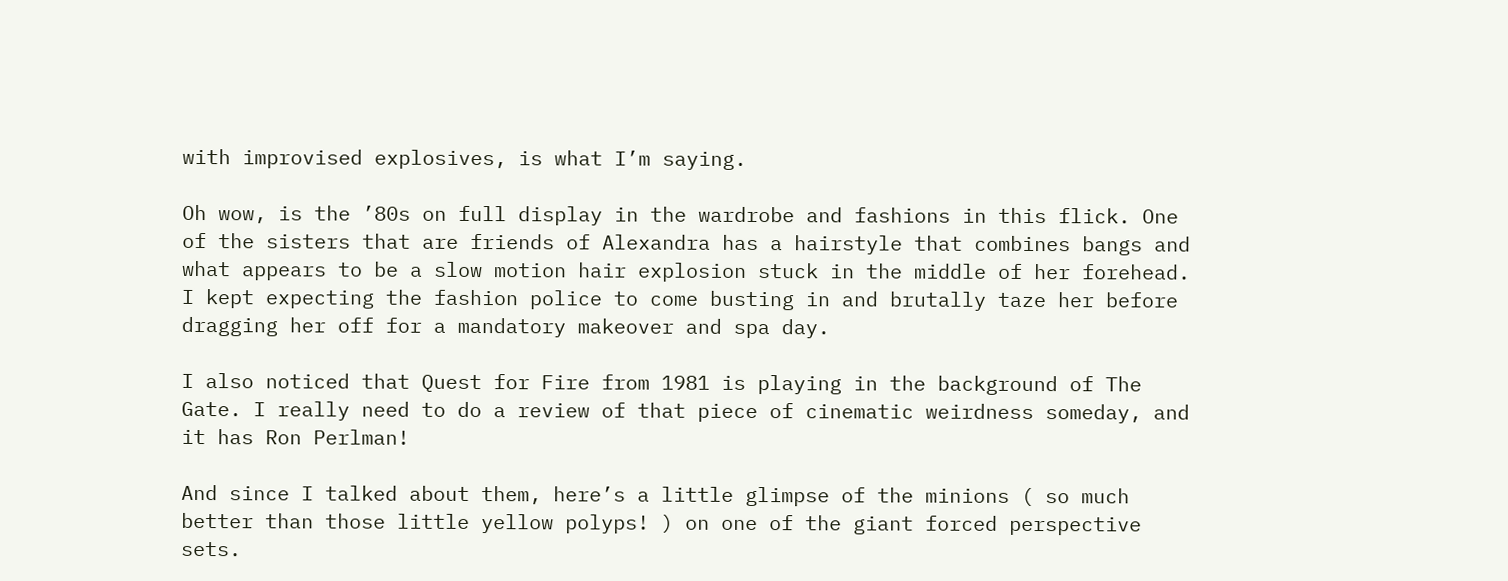with improvised explosives, is what I’m saying.

Oh wow, is the ’80s on full display in the wardrobe and fashions in this flick. One of the sisters that are friends of Alexandra has a hairstyle that combines bangs and what appears to be a slow motion hair explosion stuck in the middle of her forehead. I kept expecting the fashion police to come busting in and brutally taze her before dragging her off for a mandatory makeover and spa day.

I also noticed that Quest for Fire from 1981 is playing in the background of The Gate. I really need to do a review of that piece of cinematic weirdness someday, and it has Ron Perlman!

And since I talked about them, here’s a little glimpse of the minions ( so much better than those little yellow polyps! ) on one of the giant forced perspective sets.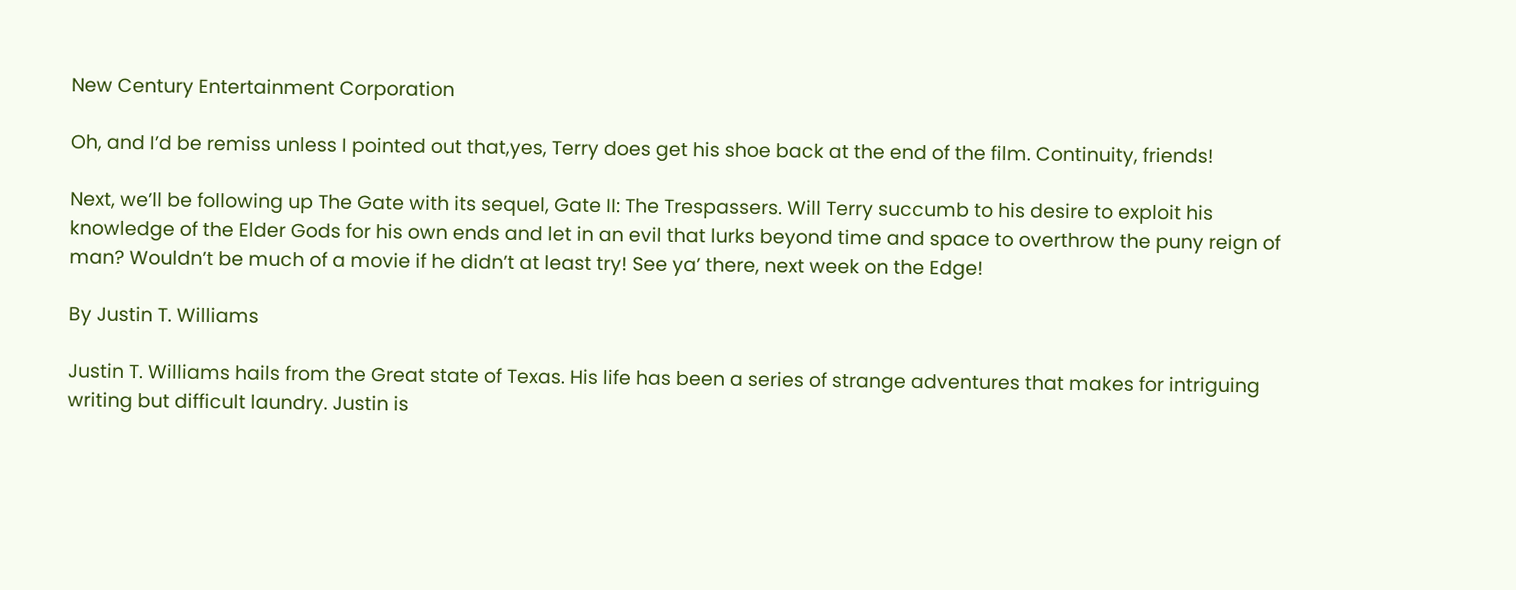New Century Entertainment Corporation

Oh, and I’d be remiss unless I pointed out that,yes, Terry does get his shoe back at the end of the film. Continuity, friends!

Next, we’ll be following up The Gate with its sequel, Gate II: The Trespassers. Will Terry succumb to his desire to exploit his knowledge of the Elder Gods for his own ends and let in an evil that lurks beyond time and space to overthrow the puny reign of man? Wouldn’t be much of a movie if he didn’t at least try! See ya’ there, next week on the Edge!

By Justin T. Williams

Justin T. Williams hails from the Great state of Texas. His life has been a series of strange adventures that makes for intriguing writing but difficult laundry. Justin is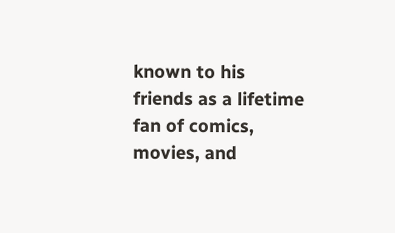known to his friends as a lifetime fan of comics, movies, and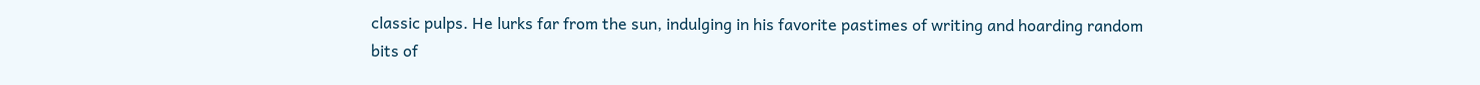classic pulps. He lurks far from the sun, indulging in his favorite pastimes of writing and hoarding random bits of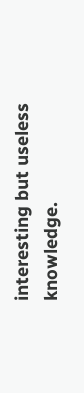interesting but useless knowledge.